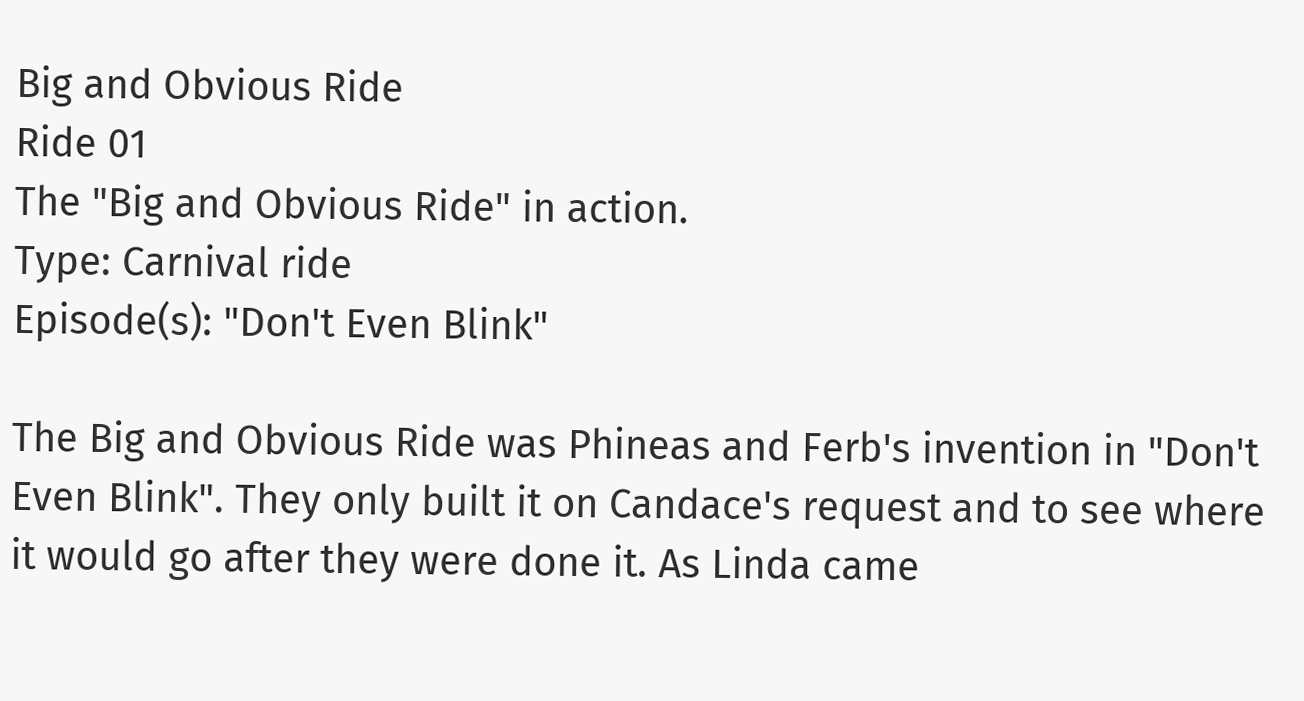Big and Obvious Ride
Ride 01
The "Big and Obvious Ride" in action.
Type: Carnival ride
Episode(s): "Don't Even Blink"

The Big and Obvious Ride was Phineas and Ferb's invention in "Don't Even Blink". They only built it on Candace's request and to see where it would go after they were done it. As Linda came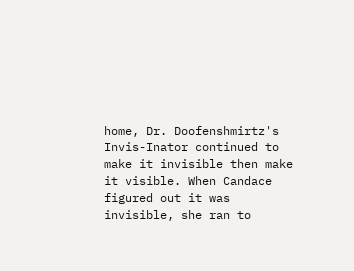home, Dr. Doofenshmirtz's Invis-Inator continued to make it invisible then make it visible. When Candace figured out it was invisible, she ran to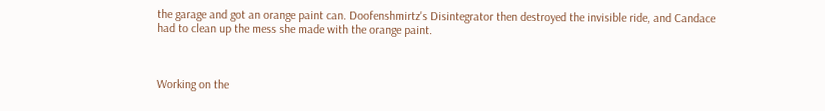the garage and got an orange paint can. Doofenshmirtz's Disintegrator then destroyed the invisible ride, and Candace had to clean up the mess she made with the orange paint.



Working on the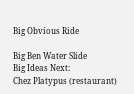Big Obvious Ride

Big Ben Water Slide
Big Ideas Next:
Chez Platypus (restaurant)